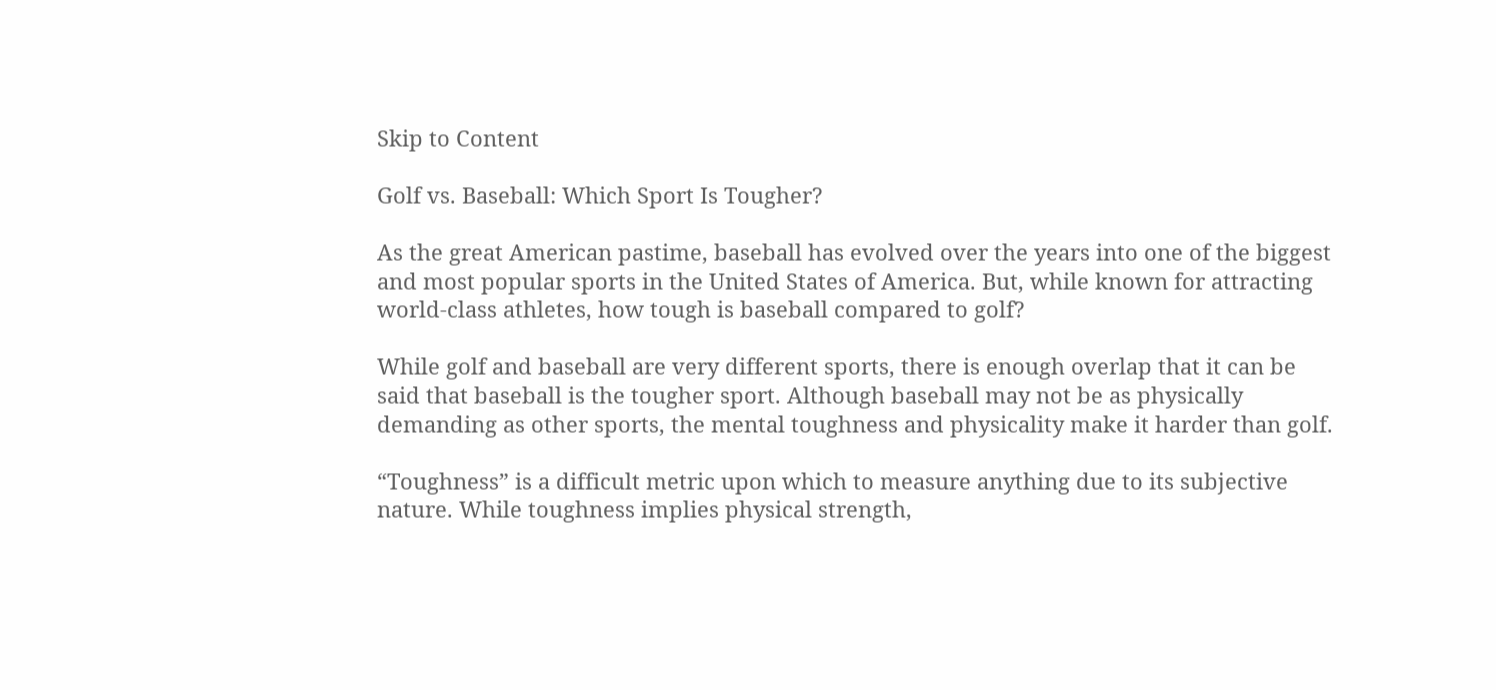Skip to Content

Golf vs. Baseball: Which Sport Is Tougher?

As the great American pastime, baseball has evolved over the years into one of the biggest and most popular sports in the United States of America. But, while known for attracting world-class athletes, how tough is baseball compared to golf?

While golf and baseball are very different sports, there is enough overlap that it can be said that baseball is the tougher sport. Although baseball may not be as physically demanding as other sports, the mental toughness and physicality make it harder than golf.

“Toughness” is a difficult metric upon which to measure anything due to its subjective nature. While toughness implies physical strength,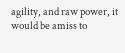agility, and raw power, it would be amiss to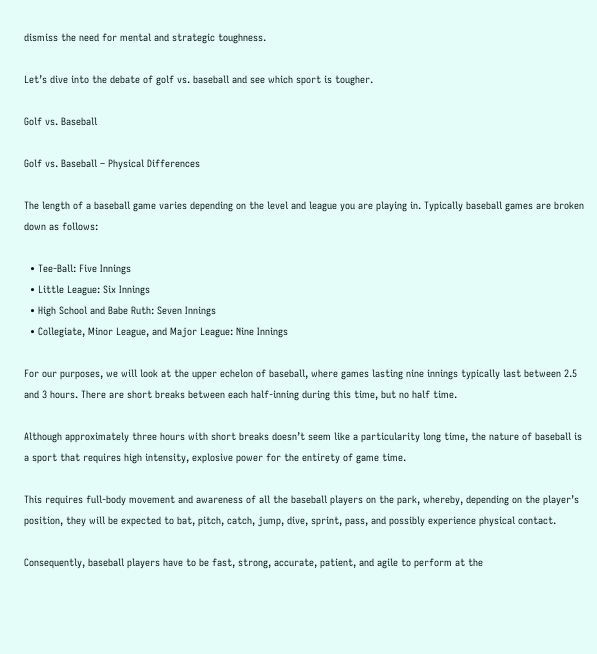dismiss the need for mental and strategic toughness.

Let’s dive into the debate of golf vs. baseball and see which sport is tougher.

Golf vs. Baseball

Golf vs. Baseball – Physical Differences

The length of a baseball game varies depending on the level and league you are playing in. Typically baseball games are broken down as follows:

  • Tee-Ball: Five Innings
  • Little League: Six Innings
  • High School and Babe Ruth: Seven Innings
  • Collegiate, Minor League, and Major League: Nine Innings

For our purposes, we will look at the upper echelon of baseball, where games lasting nine innings typically last between 2.5 and 3 hours. There are short breaks between each half-inning during this time, but no half time.

Although approximately three hours with short breaks doesn’t seem like a particularity long time, the nature of baseball is a sport that requires high intensity, explosive power for the entirety of game time.

This requires full-body movement and awareness of all the baseball players on the park, whereby, depending on the player’s position, they will be expected to bat, pitch, catch, jump, dive, sprint, pass, and possibly experience physical contact.

Consequently, baseball players have to be fast, strong, accurate, patient, and agile to perform at the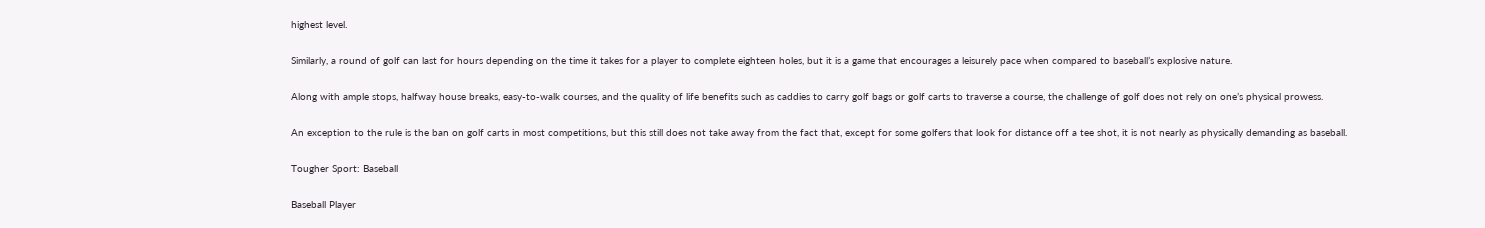highest level.

Similarly, a round of golf can last for hours depending on the time it takes for a player to complete eighteen holes, but it is a game that encourages a leisurely pace when compared to baseball’s explosive nature.

Along with ample stops, halfway house breaks, easy-to-walk courses, and the quality of life benefits such as caddies to carry golf bags or golf carts to traverse a course, the challenge of golf does not rely on one’s physical prowess.

An exception to the rule is the ban on golf carts in most competitions, but this still does not take away from the fact that, except for some golfers that look for distance off a tee shot, it is not nearly as physically demanding as baseball.

Tougher Sport: Baseball

Baseball Player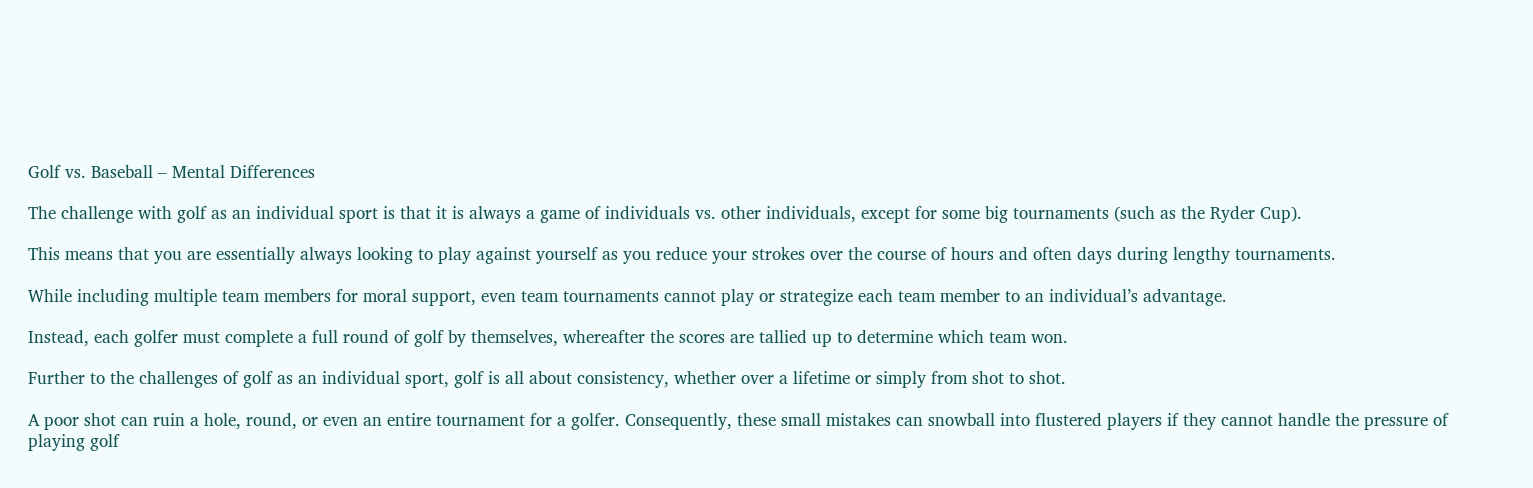Golf vs. Baseball – Mental Differences

The challenge with golf as an individual sport is that it is always a game of individuals vs. other individuals, except for some big tournaments (such as the Ryder Cup).

This means that you are essentially always looking to play against yourself as you reduce your strokes over the course of hours and often days during lengthy tournaments.

While including multiple team members for moral support, even team tournaments cannot play or strategize each team member to an individual’s advantage.

Instead, each golfer must complete a full round of golf by themselves, whereafter the scores are tallied up to determine which team won.

Further to the challenges of golf as an individual sport, golf is all about consistency, whether over a lifetime or simply from shot to shot.

A poor shot can ruin a hole, round, or even an entire tournament for a golfer. Consequently, these small mistakes can snowball into flustered players if they cannot handle the pressure of playing golf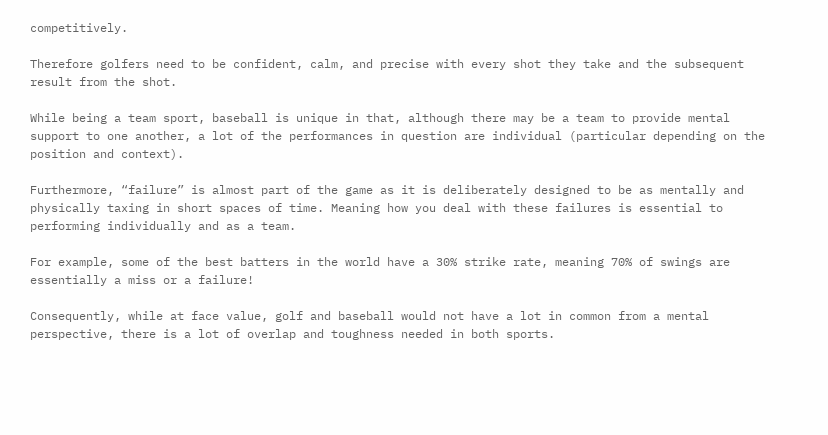competitively.

Therefore golfers need to be confident, calm, and precise with every shot they take and the subsequent result from the shot.

While being a team sport, baseball is unique in that, although there may be a team to provide mental support to one another, a lot of the performances in question are individual (particular depending on the position and context).

Furthermore, “failure” is almost part of the game as it is deliberately designed to be as mentally and physically taxing in short spaces of time. Meaning how you deal with these failures is essential to performing individually and as a team.

For example, some of the best batters in the world have a 30% strike rate, meaning 70% of swings are essentially a miss or a failure!

Consequently, while at face value, golf and baseball would not have a lot in common from a mental perspective, there is a lot of overlap and toughness needed in both sports.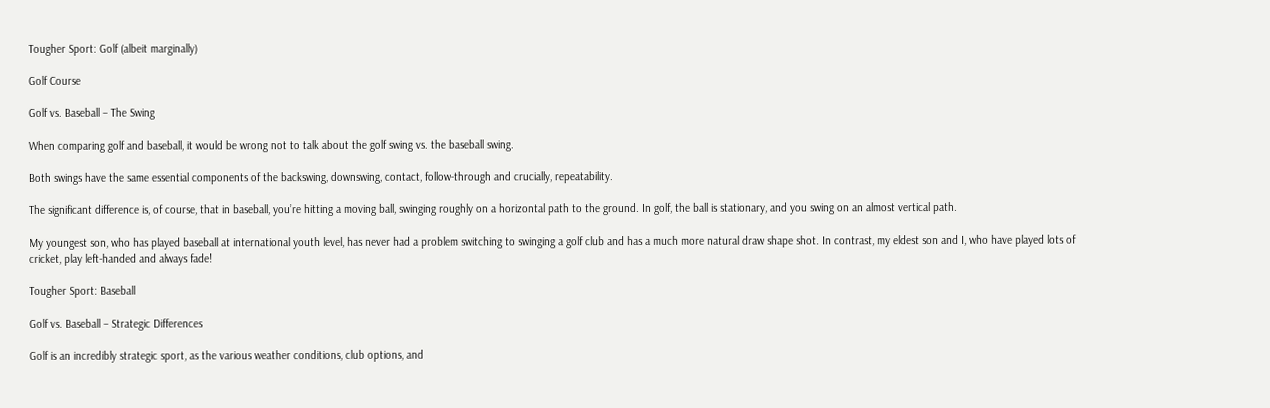Tougher Sport: Golf (albeit marginally)

Golf Course

Golf vs. Baseball – The Swing

When comparing golf and baseball, it would be wrong not to talk about the golf swing vs. the baseball swing.

Both swings have the same essential components of the backswing, downswing, contact, follow-through and crucially, repeatability.

The significant difference is, of course, that in baseball, you’re hitting a moving ball, swinging roughly on a horizontal path to the ground. In golf, the ball is stationary, and you swing on an almost vertical path.

My youngest son, who has played baseball at international youth level, has never had a problem switching to swinging a golf club and has a much more natural draw shape shot. In contrast, my eldest son and I, who have played lots of cricket, play left-handed and always fade!

Tougher Sport: Baseball

Golf vs. Baseball – Strategic Differences

Golf is an incredibly strategic sport, as the various weather conditions, club options, and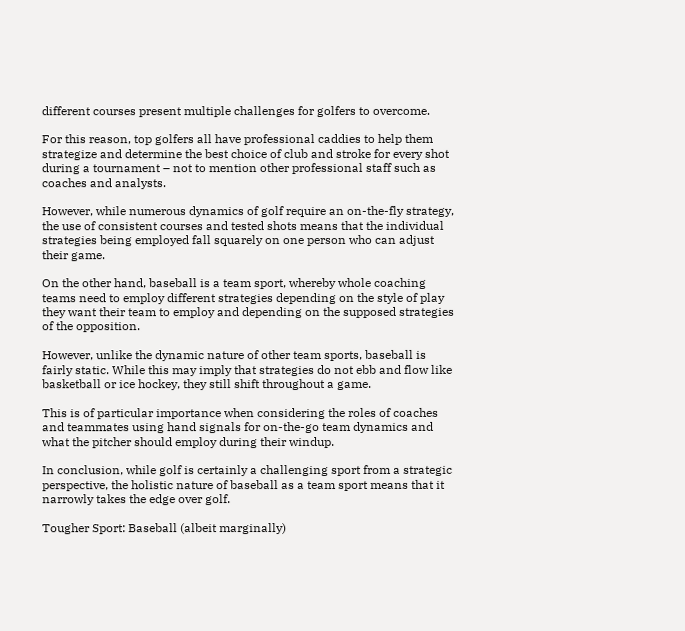different courses present multiple challenges for golfers to overcome.

For this reason, top golfers all have professional caddies to help them strategize and determine the best choice of club and stroke for every shot during a tournament – not to mention other professional staff such as coaches and analysts.

However, while numerous dynamics of golf require an on-the-fly strategy, the use of consistent courses and tested shots means that the individual strategies being employed fall squarely on one person who can adjust their game.

On the other hand, baseball is a team sport, whereby whole coaching teams need to employ different strategies depending on the style of play they want their team to employ and depending on the supposed strategies of the opposition.

However, unlike the dynamic nature of other team sports, baseball is fairly static. While this may imply that strategies do not ebb and flow like basketball or ice hockey, they still shift throughout a game.

This is of particular importance when considering the roles of coaches and teammates using hand signals for on-the-go team dynamics and what the pitcher should employ during their windup.

In conclusion, while golf is certainly a challenging sport from a strategic perspective, the holistic nature of baseball as a team sport means that it narrowly takes the edge over golf.

Tougher Sport: Baseball (albeit marginally)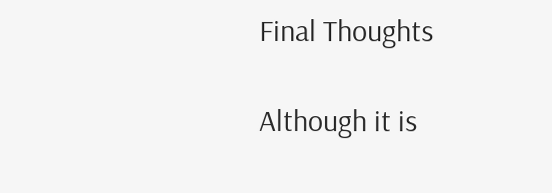Final Thoughts

Although it is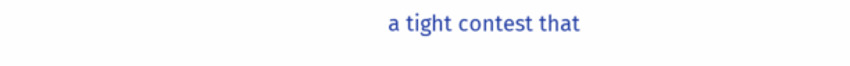a tight contest that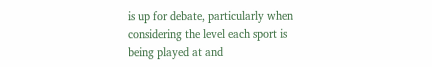is up for debate, particularly when considering the level each sport is being played at and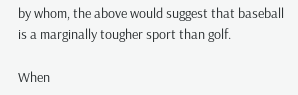by whom, the above would suggest that baseball is a marginally tougher sport than golf.

When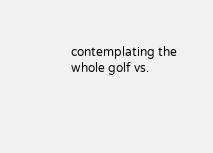contemplating the whole golf vs.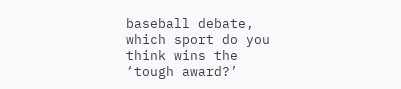baseball debate, which sport do you think wins the ‘tough award?’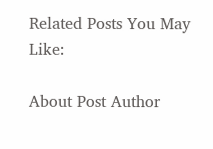Related Posts You May Like:

About Post Author